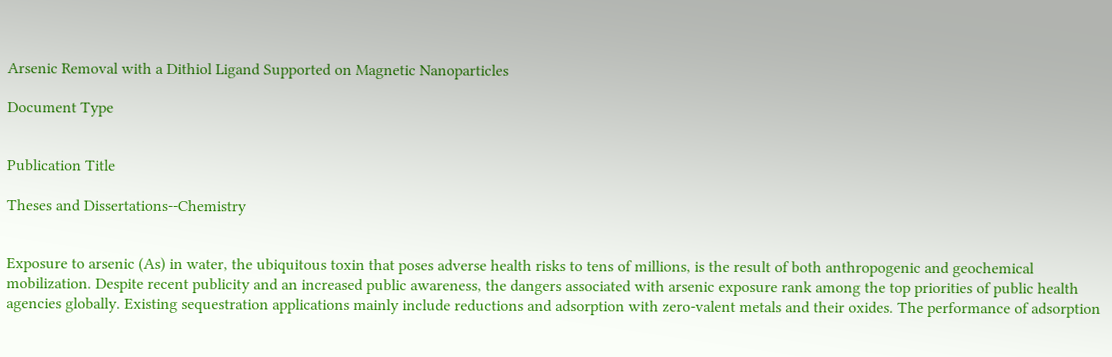Arsenic Removal with a Dithiol Ligand Supported on Magnetic Nanoparticles

Document Type


Publication Title

Theses and Dissertations--Chemistry


Exposure to arsenic (As) in water, the ubiquitous toxin that poses adverse health risks to tens of millions, is the result of both anthropogenic and geochemical mobilization. Despite recent publicity and an increased public awareness, the dangers associated with arsenic exposure rank among the top priorities of public health agencies globally. Existing sequestration applications mainly include reductions and adsorption with zero-valent metals and their oxides. The performance of adsorption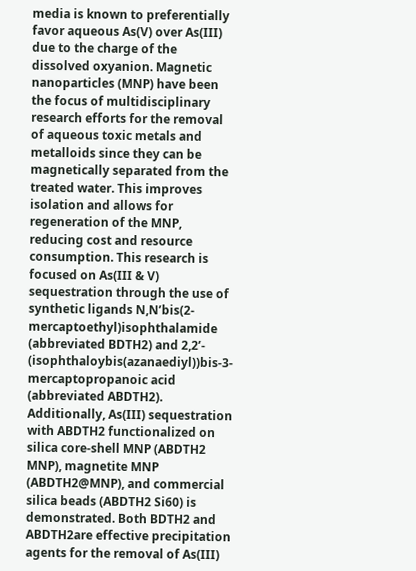media is known to preferentially favor aqueous As(V) over As(III) due to the charge of the dissolved oxyanion. Magnetic nanoparticles (MNP) have been the focus of multidisciplinary research efforts for the removal of aqueous toxic metals and metalloids since they can be magnetically separated from the treated water. This improves isolation and allows for regeneration of the MNP, reducing cost and resource consumption. This research is focused on As(III & V) sequestration through the use of synthetic ligands N,N’bis(2-mercaptoethyl)isophthalamide (abbreviated BDTH2) and 2,2’- (isophthaloybis(azanaediyl))bis-3-mercaptopropanoic acid (abbreviated ABDTH2). Additionally, As(III) sequestration with ABDTH2 functionalized on silica core-shell MNP (ABDTH2 MNP), magnetite MNP (ABDTH2@MNP), and commercial silica beads (ABDTH2 Si60) is demonstrated. Both BDTH2 and ABDTH2are effective precipitation agents for the removal of As(III)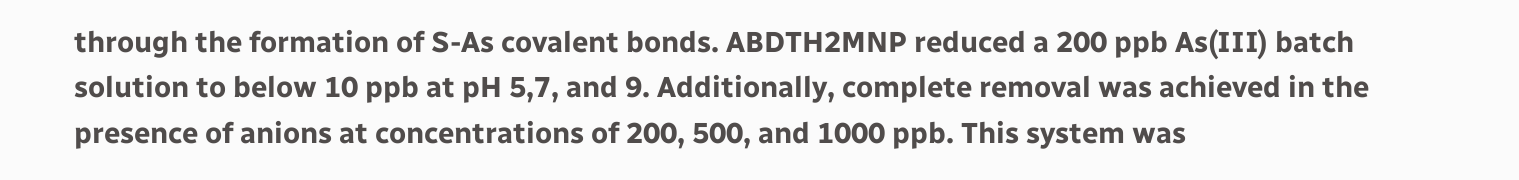through the formation of S-As covalent bonds. ABDTH2MNP reduced a 200 ppb As(III) batch solution to below 10 ppb at pH 5,7, and 9. Additionally, complete removal was achieved in the presence of anions at concentrations of 200, 500, and 1000 ppb. This system was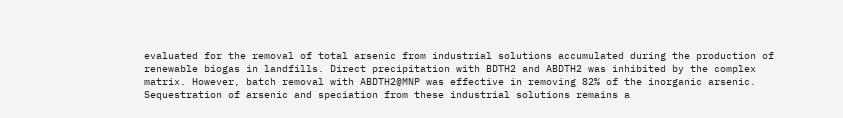evaluated for the removal of total arsenic from industrial solutions accumulated during the production of renewable biogas in landfills. Direct precipitation with BDTH2 and ABDTH2 was inhibited by the complex matrix. However, batch removal with ABDTH2@MNP was effective in removing 82% of the inorganic arsenic. Sequestration of arsenic and speciation from these industrial solutions remains a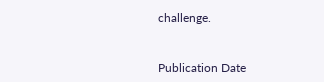challenge.


Publication Date